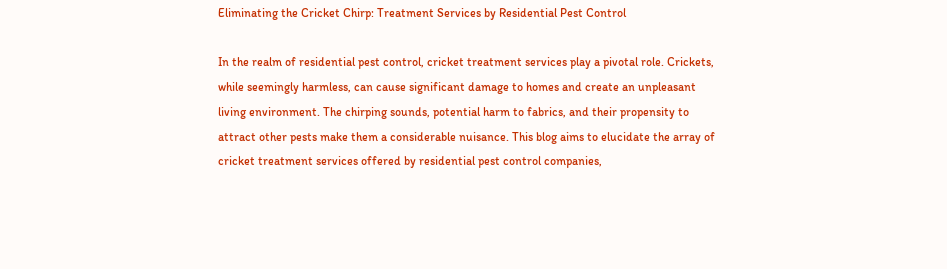Eliminating the Cricket Chirp: Treatment Services by Residential Pest Control

In the realm of residential pest control, cricket treatment services play a pivotal role. Crickets, while seemingly harmless, can cause significant damage to homes and create an unpleasant living environment. The chirping sounds, potential harm to fabrics, and their propensity to attract other pests make them a considerable nuisance. This blog aims to elucidate the array of cricket treatment services offered by residential pest control companies,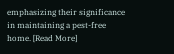emphasizing their significance in maintaining a pest-free home. [Read More]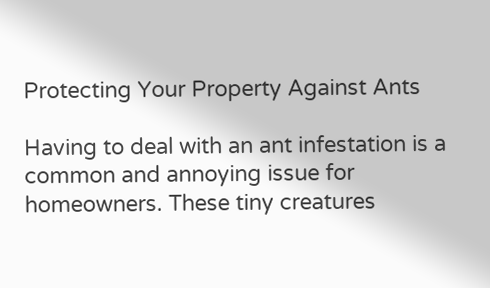Protecting Your Property Against Ants

Having to deal with an ant infestation is a common and annoying issue for homeowners. These tiny creatures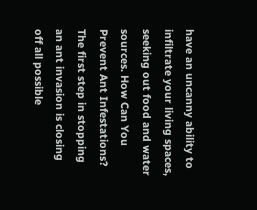have an uncanny ability to infiltrate your living spaces, seeking out food and water sources. How Can You Prevent Ant Infestations? The first step in stopping an ant invasion is closing off all possible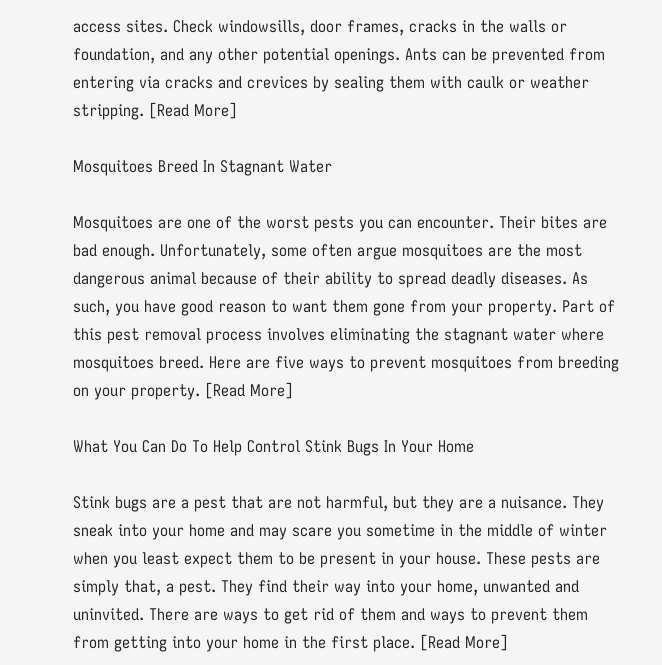access sites. Check windowsills, door frames, cracks in the walls or foundation, and any other potential openings. Ants can be prevented from entering via cracks and crevices by sealing them with caulk or weather stripping. [Read More]

Mosquitoes Breed In Stagnant Water

Mosquitoes are one of the worst pests you can encounter. Their bites are bad enough. Unfortunately, some often argue mosquitoes are the most dangerous animal because of their ability to spread deadly diseases. As such, you have good reason to want them gone from your property. Part of this pest removal process involves eliminating the stagnant water where mosquitoes breed. Here are five ways to prevent mosquitoes from breeding on your property. [Read More]

What You Can Do To Help Control Stink Bugs In Your Home

Stink bugs are a pest that are not harmful, but they are a nuisance. They sneak into your home and may scare you sometime in the middle of winter when you least expect them to be present in your house. These pests are simply that, a pest. They find their way into your home, unwanted and uninvited. There are ways to get rid of them and ways to prevent them from getting into your home in the first place. [Read More]